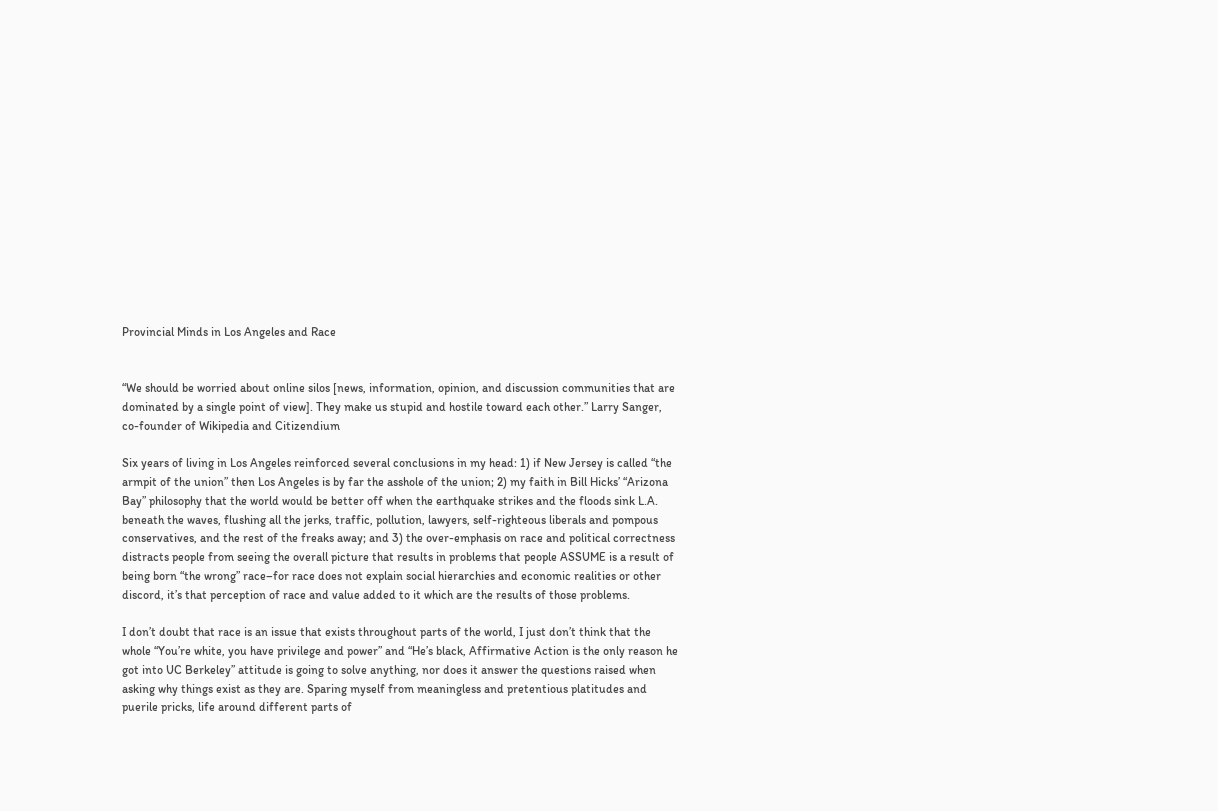Provincial Minds in Los Angeles and Race


“We should be worried about online silos [news, information, opinion, and discussion communities that are dominated by a single point of view]. They make us stupid and hostile toward each other.” Larry Sanger, co-founder of Wikipedia and Citizendium

Six years of living in Los Angeles reinforced several conclusions in my head: 1) if New Jersey is called “the armpit of the union” then Los Angeles is by far the asshole of the union; 2) my faith in Bill Hicks’ “Arizona Bay” philosophy that the world would be better off when the earthquake strikes and the floods sink L.A. beneath the waves, flushing all the jerks, traffic, pollution, lawyers, self-righteous liberals and pompous conservatives, and the rest of the freaks away; and 3) the over-emphasis on race and political correctness distracts people from seeing the overall picture that results in problems that people ASSUME is a result of being born “the wrong” race–for race does not explain social hierarchies and economic realities or other discord, it’s that perception of race and value added to it which are the results of those problems.

I don’t doubt that race is an issue that exists throughout parts of the world, I just don’t think that the whole “You’re white, you have privilege and power” and “He’s black, Affirmative Action is the only reason he got into UC Berkeley” attitude is going to solve anything, nor does it answer the questions raised when asking why things exist as they are. Sparing myself from meaningless and pretentious platitudes and puerile pricks, life around different parts of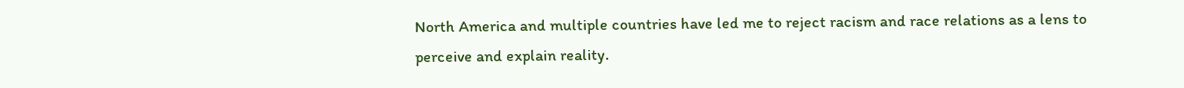North America and multiple countries have led me to reject racism and race relations as a lens to perceive and explain reality.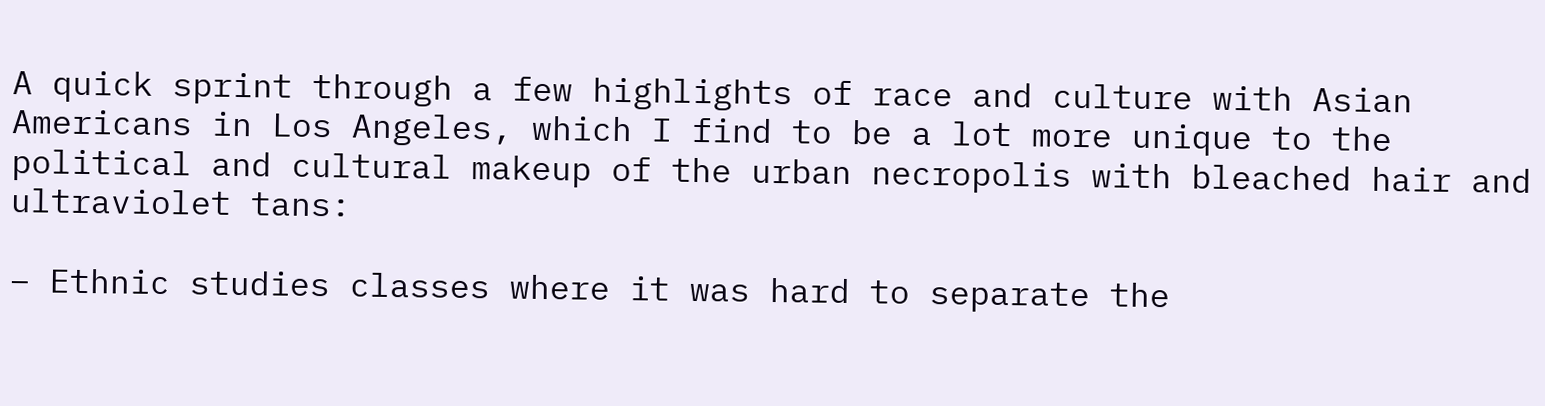A quick sprint through a few highlights of race and culture with Asian Americans in Los Angeles, which I find to be a lot more unique to the political and cultural makeup of the urban necropolis with bleached hair and ultraviolet tans:

– Ethnic studies classes where it was hard to separate the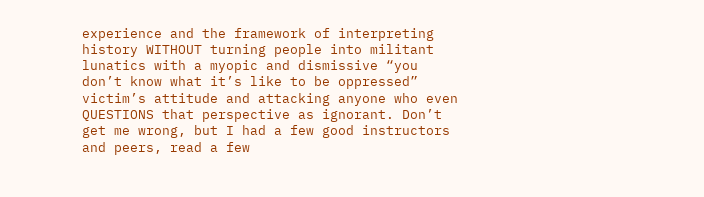experience and the framework of interpreting history WITHOUT turning people into militant lunatics with a myopic and dismissive “you don’t know what it’s like to be oppressed” victim’s attitude and attacking anyone who even QUESTIONS that perspective as ignorant. Don’t get me wrong, but I had a few good instructors and peers, read a few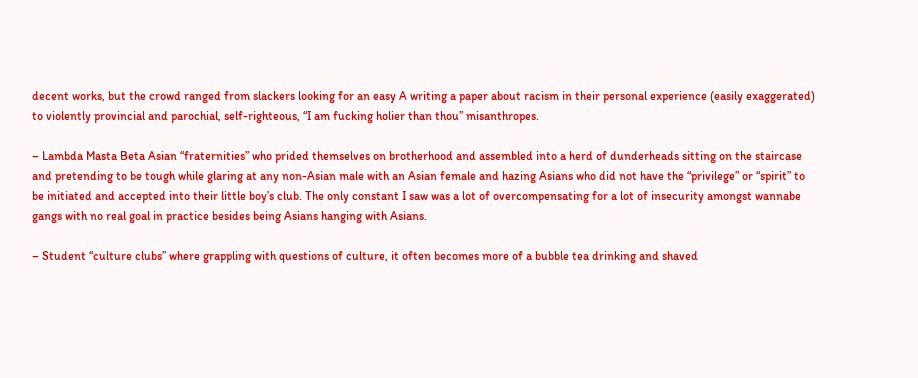decent works, but the crowd ranged from slackers looking for an easy A writing a paper about racism in their personal experience (easily exaggerated) to violently provincial and parochial, self-righteous, “I am fucking holier than thou” misanthropes.

– Lambda Masta Beta Asian “fraternities” who prided themselves on brotherhood and assembled into a herd of dunderheads sitting on the staircase and pretending to be tough while glaring at any non-Asian male with an Asian female and hazing Asians who did not have the “privilege” or “spirit” to be initiated and accepted into their little boy’s club. The only constant I saw was a lot of overcompensating for a lot of insecurity amongst wannabe gangs with no real goal in practice besides being Asians hanging with Asians.

– Student “culture clubs” where grappling with questions of culture, it often becomes more of a bubble tea drinking and shaved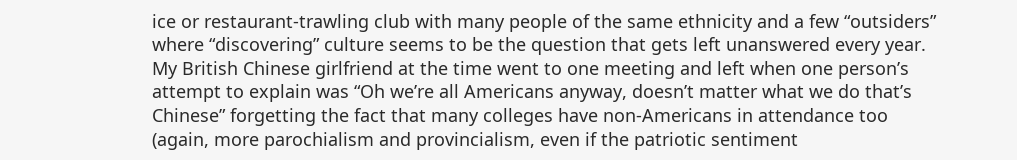ice or restaurant-trawling club with many people of the same ethnicity and a few “outsiders” where “discovering” culture seems to be the question that gets left unanswered every year. My British Chinese girlfriend at the time went to one meeting and left when one person’s attempt to explain was “Oh we’re all Americans anyway, doesn’t matter what we do that’s Chinese” forgetting the fact that many colleges have non-Americans in attendance too (again, more parochialism and provincialism, even if the patriotic sentiment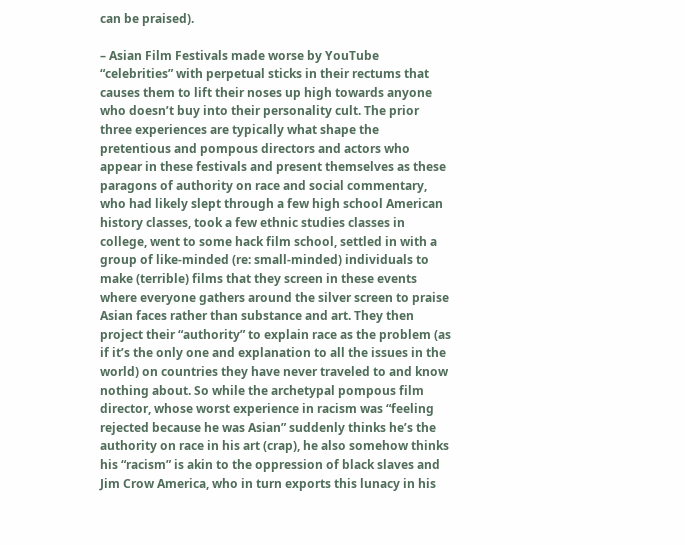can be praised).

– Asian Film Festivals made worse by YouTube “celebrities” with perpetual sticks in their rectums that causes them to lift their noses up high towards anyone who doesn’t buy into their personality cult. The prior three experiences are typically what shape the pretentious and pompous directors and actors who appear in these festivals and present themselves as these paragons of authority on race and social commentary, who had likely slept through a few high school American history classes, took a few ethnic studies classes in college, went to some hack film school, settled in with a group of like-minded (re: small-minded) individuals to make (terrible) films that they screen in these events where everyone gathers around the silver screen to praise Asian faces rather than substance and art. They then project their “authority” to explain race as the problem (as if it’s the only one and explanation to all the issues in the world) on countries they have never traveled to and know nothing about. So while the archetypal pompous film director, whose worst experience in racism was “feeling rejected because he was Asian” suddenly thinks he’s the authority on race in his art (crap), he also somehow thinks his “racism” is akin to the oppression of black slaves and Jim Crow America, who in turn exports this lunacy in his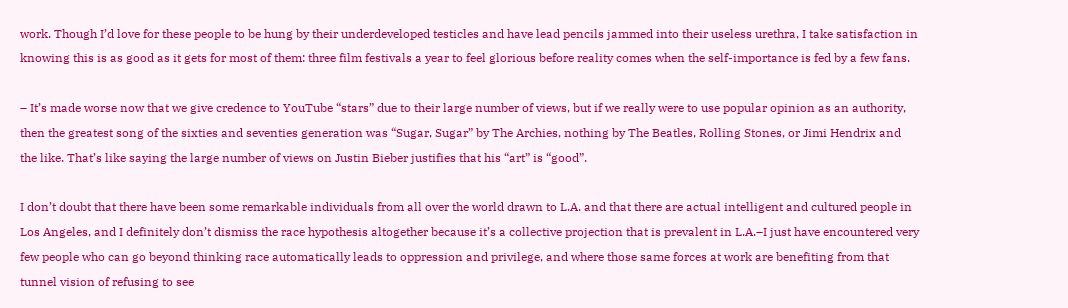work. Though I’d love for these people to be hung by their underdeveloped testicles and have lead pencils jammed into their useless urethra, I take satisfaction in knowing this is as good as it gets for most of them: three film festivals a year to feel glorious before reality comes when the self-importance is fed by a few fans.

– It’s made worse now that we give credence to YouTube “stars” due to their large number of views, but if we really were to use popular opinion as an authority, then the greatest song of the sixties and seventies generation was “Sugar, Sugar” by The Archies, nothing by The Beatles, Rolling Stones, or Jimi Hendrix and the like. That’s like saying the large number of views on Justin Bieber justifies that his “art” is “good”.

I don’t doubt that there have been some remarkable individuals from all over the world drawn to L.A. and that there are actual intelligent and cultured people in Los Angeles, and I definitely don’t dismiss the race hypothesis altogether because it’s a collective projection that is prevalent in L.A.–I just have encountered very few people who can go beyond thinking race automatically leads to oppression and privilege, and where those same forces at work are benefiting from that tunnel vision of refusing to see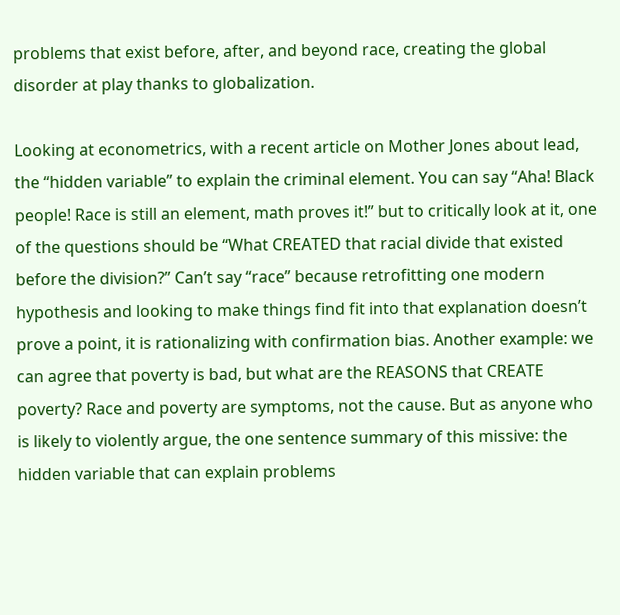problems that exist before, after, and beyond race, creating the global disorder at play thanks to globalization.

Looking at econometrics, with a recent article on Mother Jones about lead, the “hidden variable” to explain the criminal element. You can say “Aha! Black people! Race is still an element, math proves it!” but to critically look at it, one of the questions should be “What CREATED that racial divide that existed before the division?” Can’t say “race” because retrofitting one modern hypothesis and looking to make things find fit into that explanation doesn’t prove a point, it is rationalizing with confirmation bias. Another example: we can agree that poverty is bad, but what are the REASONS that CREATE poverty? Race and poverty are symptoms, not the cause. But as anyone who is likely to violently argue, the one sentence summary of this missive: the hidden variable that can explain problems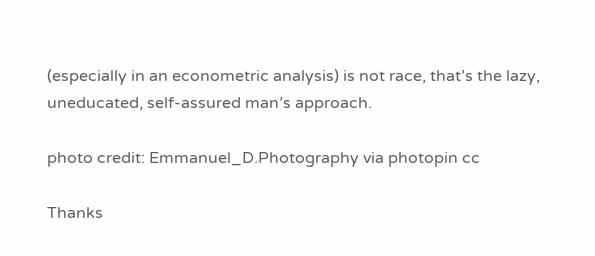(especially in an econometric analysis) is not race, that’s the lazy, uneducated, self-assured man’s approach.

photo credit: Emmanuel_D.Photography via photopin cc

Thanks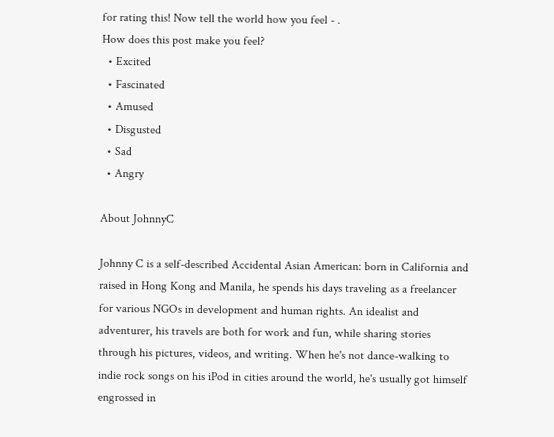for rating this! Now tell the world how you feel - .
How does this post make you feel?
  • Excited
  • Fascinated
  • Amused
  • Disgusted
  • Sad
  • Angry

About JohnnyC

Johnny C is a self-described Accidental Asian American: born in California and raised in Hong Kong and Manila, he spends his days traveling as a freelancer for various NGOs in development and human rights. An idealist and adventurer, his travels are both for work and fun, while sharing stories through his pictures, videos, and writing. When he's not dance-walking to indie rock songs on his iPod in cities around the world, he's usually got himself engrossed in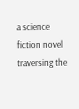a science fiction novel traversing the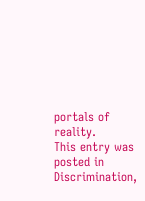portals of reality.
This entry was posted in Discrimination,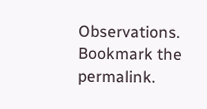Observations. Bookmark the permalink.